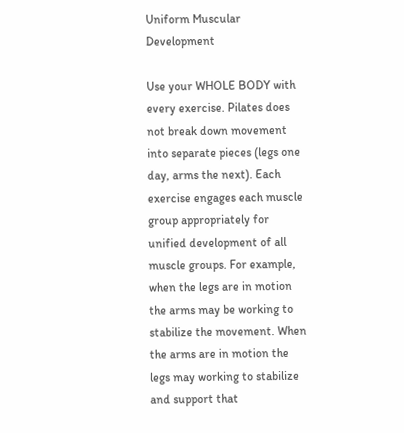Uniform Muscular Development

Use your WHOLE BODY with every exercise. Pilates does not break down movement into separate pieces (legs one day, arms the next). Each exercise engages each muscle group appropriately for unified development of all muscle groups. For example, when the legs are in motion the arms may be working to stabilize the movement. When the arms are in motion the legs may working to stabilize and support that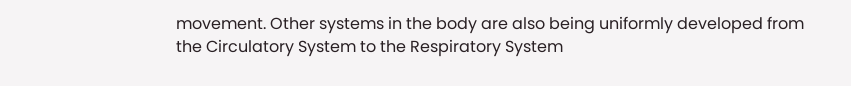movement. Other systems in the body are also being uniformly developed from the Circulatory System to the Respiratory System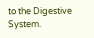to the Digestive System.